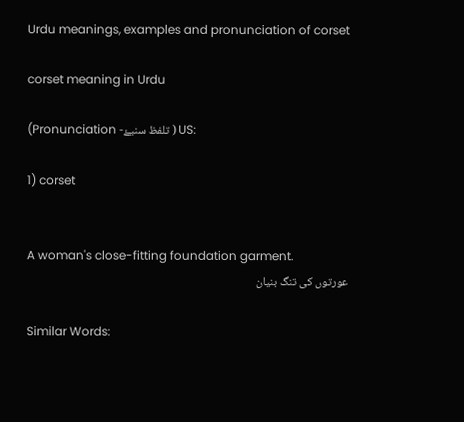Urdu meanings, examples and pronunciation of corset

corset meaning in Urdu

(Pronunciation -تلفظ سنیۓ ) US:

1) corset


A woman's close-fitting foundation garment.
عورتوں کی تنگ بنیان

Similar Words: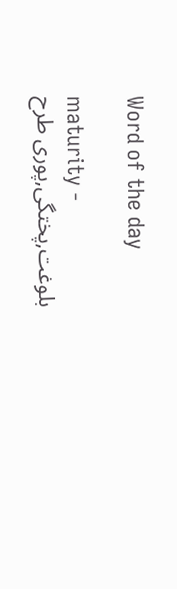Word of the day

maturity -
بلوغت,پختگی,پوری طرح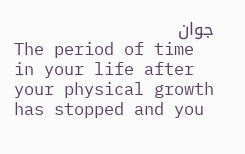جوان
The period of time in your life after your physical growth has stopped and you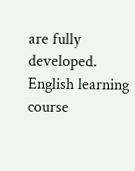are fully developed.
English learning course